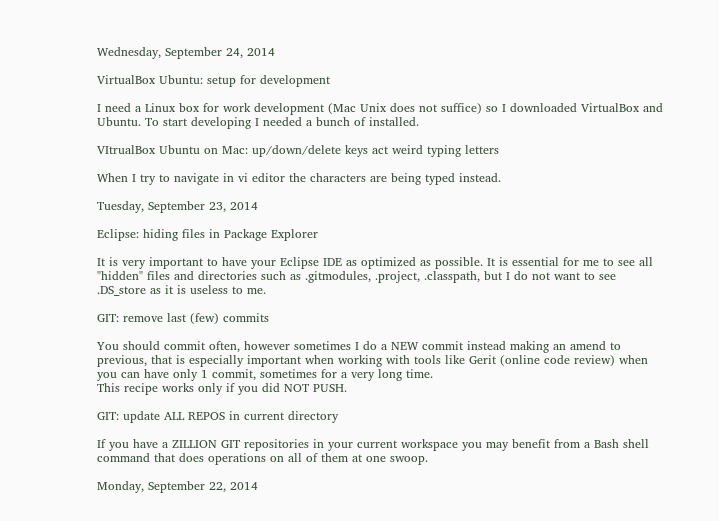Wednesday, September 24, 2014

VirtualBox Ubuntu: setup for development

I need a Linux box for work development (Mac Unix does not suffice) so I downloaded VirtualBox and Ubuntu. To start developing I needed a bunch of installed.

VItrualBox Ubuntu on Mac: up/down/delete keys act weird typing letters

When I try to navigate in vi editor the characters are being typed instead.

Tuesday, September 23, 2014

Eclipse: hiding files in Package Explorer

It is very important to have your Eclipse IDE as optimized as possible. It is essential for me to see all "hidden" files and directories such as .gitmodules, .project, .classpath, but I do not want to see .DS_store as it is useless to me.

GIT: remove last (few) commits

You should commit often, however sometimes I do a NEW commit instead making an amend to previous, that is especially important when working with tools like Gerit (online code review) when you can have only 1 commit, sometimes for a very long time.
This recipe works only if you did NOT PUSH.

GIT: update ALL REPOS in current directory

If you have a ZILLION GIT repositories in your current workspace you may benefit from a Bash shell command that does operations on all of them at one swoop.

Monday, September 22, 2014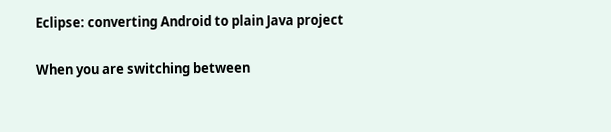Eclipse: converting Android to plain Java project

When you are switching between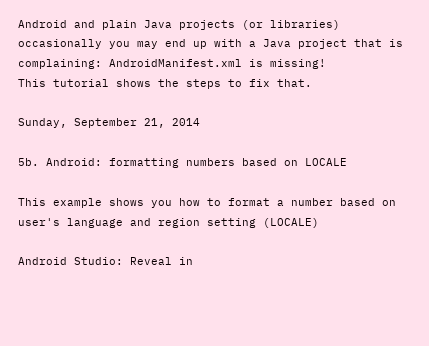Android and plain Java projects (or libraries) occasionally you may end up with a Java project that is complaining: AndroidManifest.xml is missing!
This tutorial shows the steps to fix that.

Sunday, September 21, 2014

5b. Android: formatting numbers based on LOCALE

This example shows you how to format a number based on user's language and region setting (LOCALE)

Android Studio: Reveal in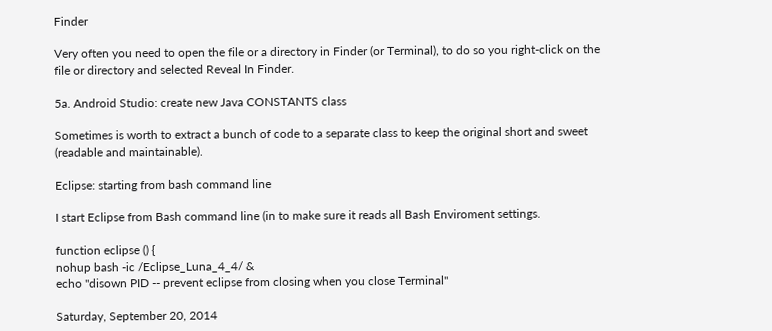Finder

Very often you need to open the file or a directory in Finder (or Terminal), to do so you right-click on the file or directory and selected Reveal In Finder.

5a. Android Studio: create new Java CONSTANTS class

Sometimes is worth to extract a bunch of code to a separate class to keep the original short and sweet (readable and maintainable).

Eclipse: starting from bash command line

I start Eclipse from Bash command line (in to make sure it reads all Bash Enviroment settings.

function eclipse () {
nohup bash -ic /Eclipse_Luna_4_4/ &
echo "disown PID -- prevent eclipse from closing when you close Terminal"

Saturday, September 20, 2014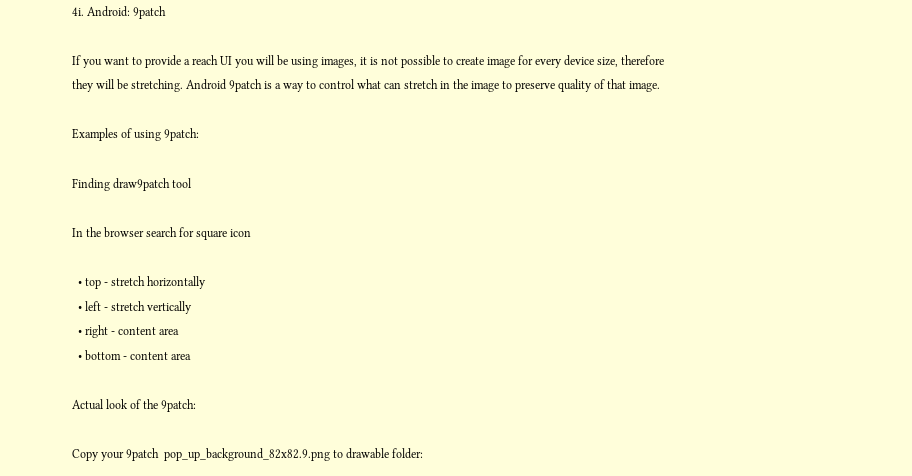4i. Android: 9patch

If you want to provide a reach UI you will be using images, it is not possible to create image for every device size, therefore they will be stretching. Android 9patch is a way to control what can stretch in the image to preserve quality of that image.

Examples of using 9patch:

Finding draw9patch tool

In the browser search for square icon

  • top - stretch horizontally
  • left - stretch vertically
  • right - content area
  • bottom - content area

Actual look of the 9patch:

Copy your 9patch  pop_up_background_82x82.9.png to drawable folder: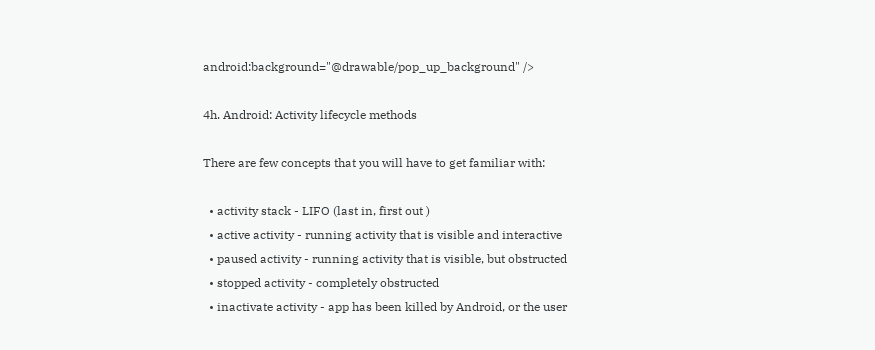android:background="@drawable/pop_up_background" />

4h. Android: Activity lifecycle methods

There are few concepts that you will have to get familiar with:

  • activity stack - LIFO (last in, first out )
  • active activity - running activity that is visible and interactive
  • paused activity - running activity that is visible, but obstructed
  • stopped activity - completely obstructed
  • inactivate activity - app has been killed by Android, or the user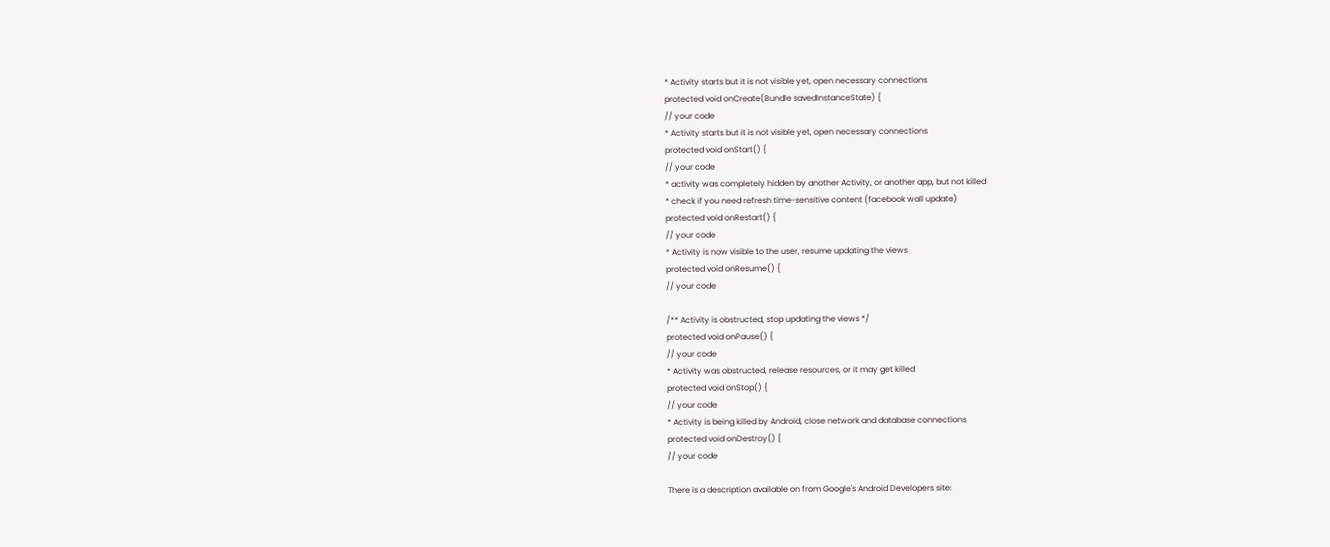* Activity starts but it is not visible yet, open necessary connections
protected void onCreate(Bundle savedInstanceState) {
// your code
* Activity starts but it is not visible yet, open necessary connections
protected void onStart() {
// your code
* activity was completely hidden by another Activity, or another app, but not killed
* check if you need refresh time-sensitive content (facebook wall update)
protected void onRestart() {
// your code
* Activity is now visible to the user, resume updating the views
protected void onResume() {
// your code

/** Activity is obstructed, stop updating the views */
protected void onPause() {
// your code
* Activity was obstructed, release resources, or it may get killed
protected void onStop() {
// your code
* Activity is being killed by Android, close network and database connections
protected void onDestroy() {
// your code

There is a description available on from Google's Android Developers site: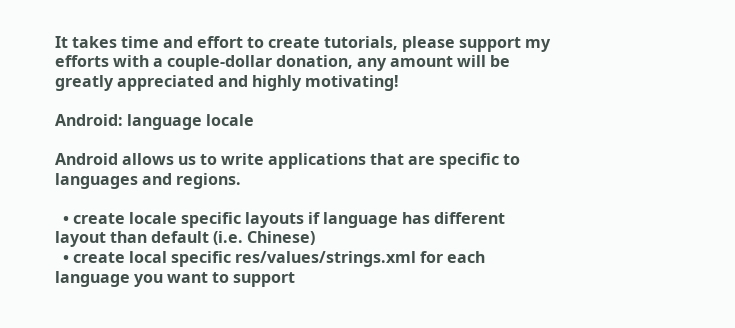It takes time and effort to create tutorials, please support my efforts with a couple-dollar donation, any amount will be greatly appreciated and highly motivating!

Android: language locale

Android allows us to write applications that are specific to languages and regions.

  • create locale specific layouts if language has different layout than default (i.e. Chinese)
  • create local specific res/values/strings.xml for each language you want to support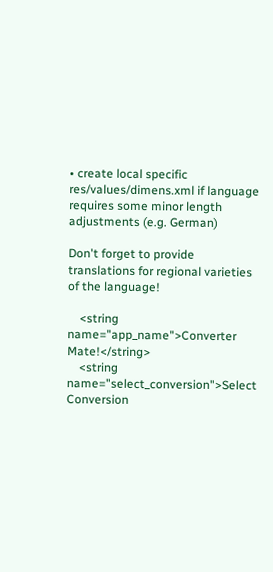• create local specific res/values/dimens.xml if language requires some minor length adjustments (e.g. German)

Don't forget to provide translations for regional varieties of the language!

    <string name="app_name">Converter Mate!</string>
    <string name="select_conversion">Select Conversion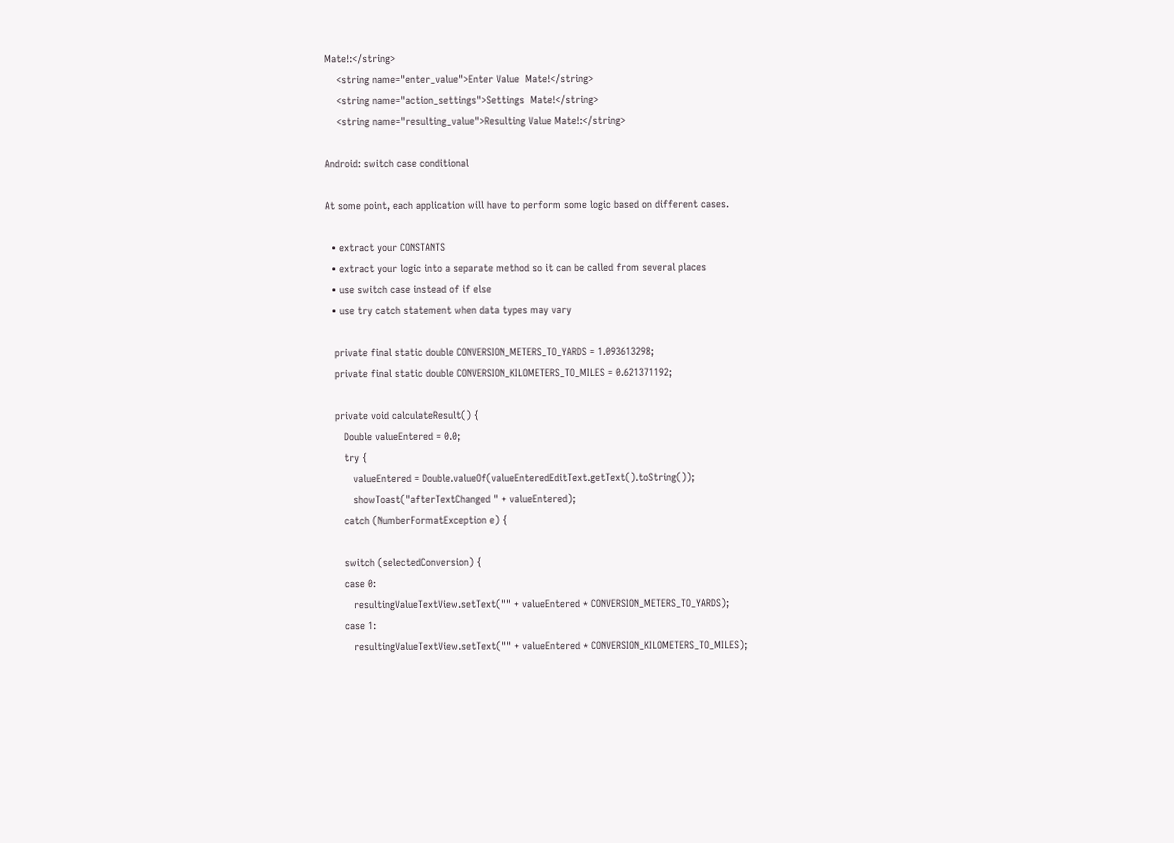Mate!:</string>
    <string name="enter_value">Enter Value  Mate!</string>
    <string name="action_settings">Settings  Mate!</string>
    <string name="resulting_value">Resulting Value Mate!:</string>

Android: switch case conditional

At some point, each application will have to perform some logic based on different cases.

  • extract your CONSTANTS
  • extract your logic into a separate method so it can be called from several places
  • use switch case instead of if else
  • use try catch statement when data types may vary

   private final static double CONVERSION_METERS_TO_YARDS = 1.093613298;
   private final static double CONVERSION_KILOMETERS_TO_MILES = 0.621371192;

   private void calculateResult() {
      Double valueEntered = 0.0;
      try {
         valueEntered = Double.valueOf(valueEnteredEditText.getText().toString());
         showToast("afterTextChanged " + valueEntered);
      catch (NumberFormatException e) {

      switch (selectedConversion) {
      case 0:
         resultingValueTextView.setText("" + valueEntered * CONVERSION_METERS_TO_YARDS);
      case 1:
         resultingValueTextView.setText("" + valueEntered * CONVERSION_KILOMETERS_TO_MILES);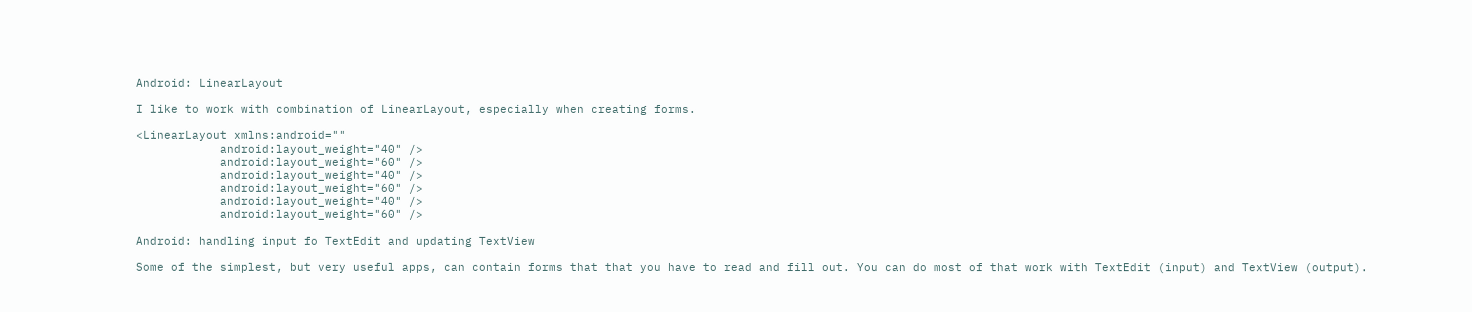Android: LinearLayout

I like to work with combination of LinearLayout, especially when creating forms.

<LinearLayout xmlns:android=""
            android:layout_weight="40" />
            android:layout_weight="60" />
            android:layout_weight="40" />
            android:layout_weight="60" />
            android:layout_weight="40" />
            android:layout_weight="60" />

Android: handling input fo TextEdit and updating TextView

Some of the simplest, but very useful apps, can contain forms that that you have to read and fill out. You can do most of that work with TextEdit (input) and TextView (output).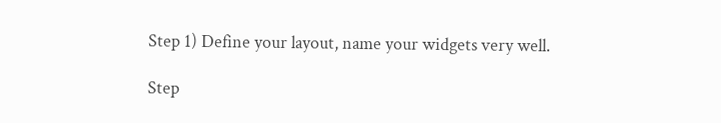Step 1) Define your layout, name your widgets very well.

Step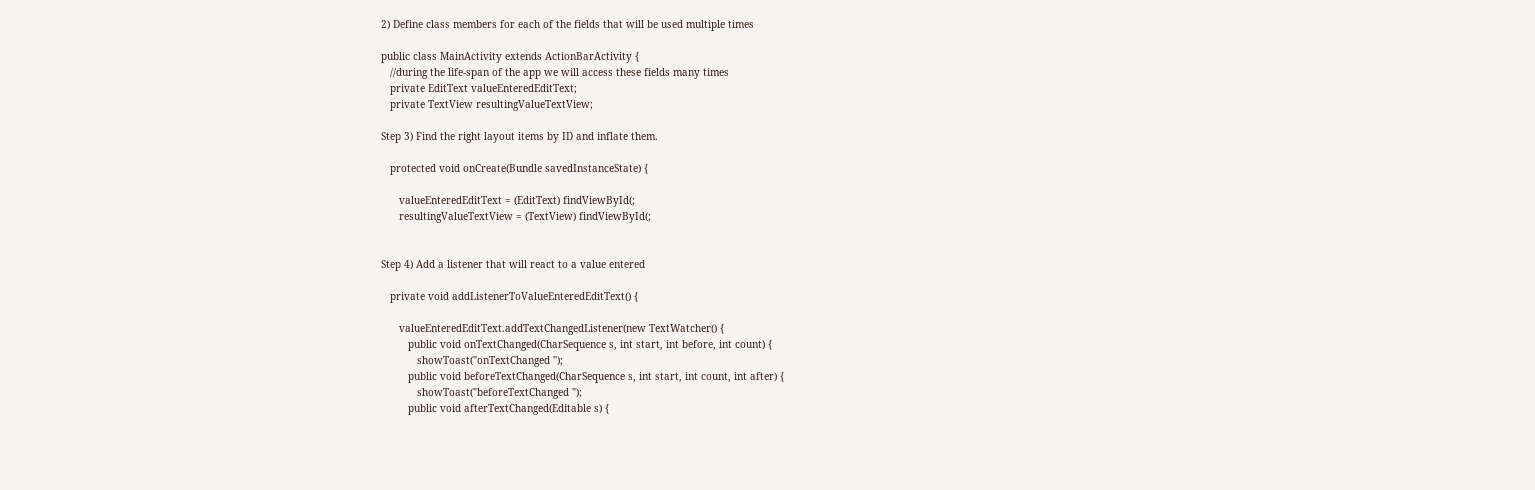2) Define class members for each of the fields that will be used multiple times

public class MainActivity extends ActionBarActivity {
   //during the life-span of the app we will access these fields many times
   private EditText valueEnteredEditText;
   private TextView resultingValueTextView;

Step 3) Find the right layout items by ID and inflate them.

   protected void onCreate(Bundle savedInstanceState) {

      valueEnteredEditText = (EditText) findViewById(;
      resultingValueTextView = (TextView) findViewById(;


Step 4) Add a listener that will react to a value entered

   private void addListenerToValueEnteredEditText() {

      valueEnteredEditText.addTextChangedListener(new TextWatcher() {
         public void onTextChanged(CharSequence s, int start, int before, int count) {
            showToast("onTextChanged ");
         public void beforeTextChanged(CharSequence s, int start, int count, int after) {
            showToast("beforeTextChanged ");
         public void afterTextChanged(Editable s) {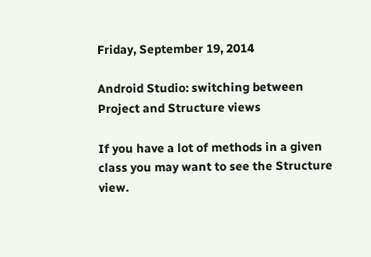Friday, September 19, 2014

Android Studio: switching between Project and Structure views

If you have a lot of methods in a given class you may want to see the Structure view.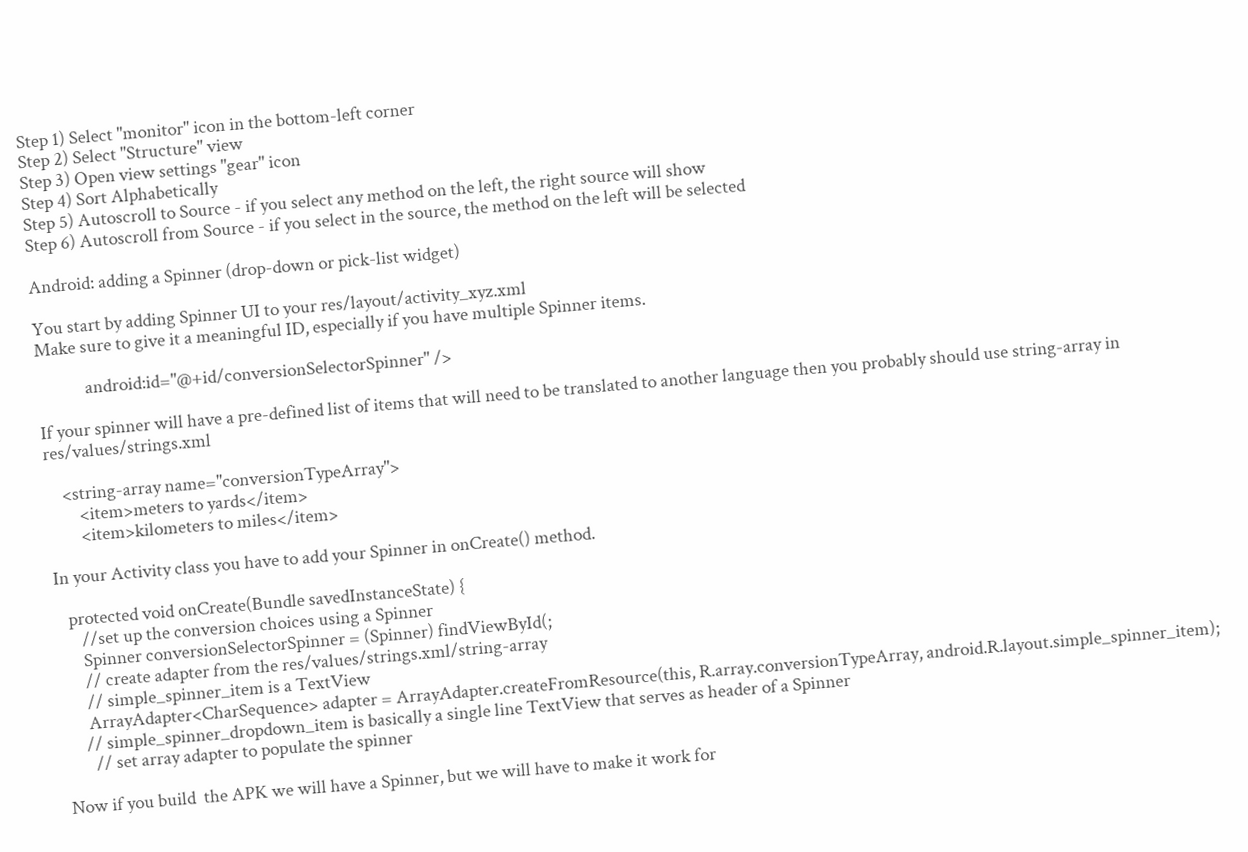Step 1) Select "monitor" icon in the bottom-left corner
Step 2) Select "Structure" view
Step 3) Open view settings "gear" icon
Step 4) Sort Alphabetically
Step 5) Autoscroll to Source - if you select any method on the left, the right source will show
Step 6) Autoscroll from Source - if you select in the source, the method on the left will be selected

Android: adding a Spinner (drop-down or pick-list widget)

You start by adding Spinner UI to your res/layout/activity_xyz.xml
Make sure to give it a meaningful ID, especially if you have multiple Spinner items.

            android:id="@+id/conversionSelectorSpinner" />

If your spinner will have a pre-defined list of items that will need to be translated to another language then you probably should use string-array in res/values/strings.xml

    <string-array name="conversionTypeArray">
        <item>meters to yards</item>
        <item>kilometers to miles</item>

In your Activity class you have to add your Spinner in onCreate() method.

   protected void onCreate(Bundle savedInstanceState) {
      //set up the conversion choices using a Spinner
      Spinner conversionSelectorSpinner = (Spinner) findViewById(;
      // create adapter from the res/values/strings.xml/string-array
      // simple_spinner_item is a TextView
      ArrayAdapter<CharSequence> adapter = ArrayAdapter.createFromResource(this, R.array.conversionTypeArray, android.R.layout.simple_spinner_item);
     // simple_spinner_dropdown_item is basically a single line TextView that serves as header of a Spinner
       // set array adapter to populate the spinner

Now if you build  the APK we will have a Spinner, but we will have to make it work for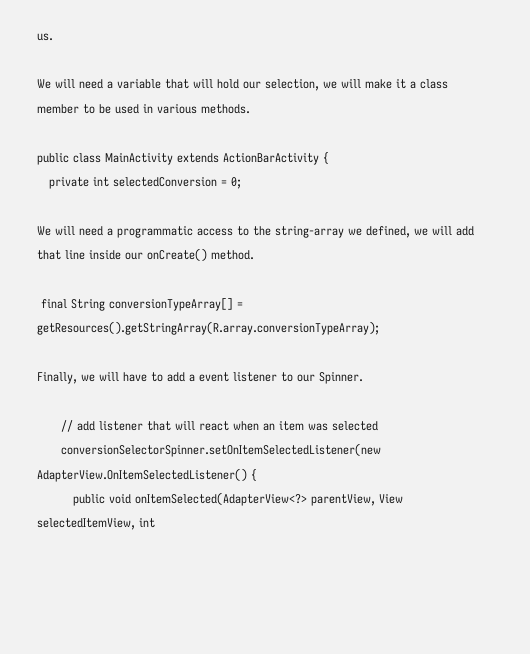us.

We will need a variable that will hold our selection, we will make it a class member to be used in various methods.

public class MainActivity extends ActionBarActivity {
   private int selectedConversion = 0;

We will need a programmatic access to the string-array we defined, we will add that line inside our onCreate() method.

 final String conversionTypeArray[] = getResources().getStringArray(R.array.conversionTypeArray);

Finally, we will have to add a event listener to our Spinner.

      // add listener that will react when an item was selected
      conversionSelectorSpinner.setOnItemSelectedListener(new AdapterView.OnItemSelectedListener() {
         public void onItemSelected(AdapterView<?> parentView, View selectedItemView, int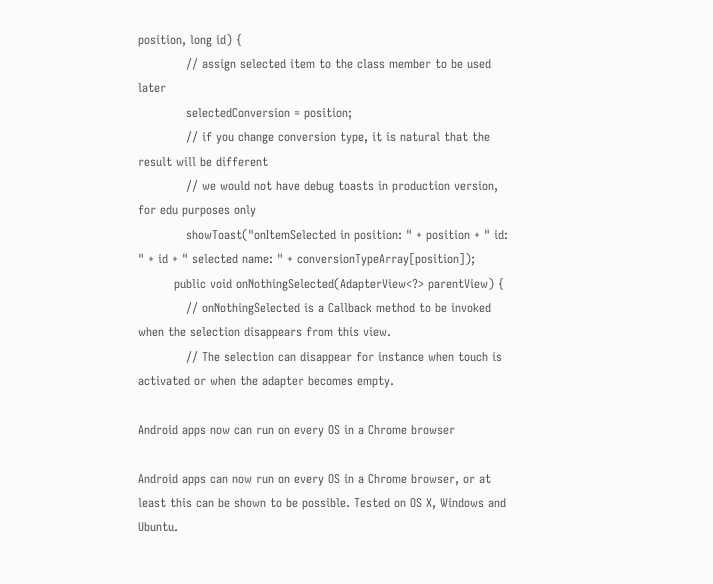position, long id) {
            // assign selected item to the class member to be used later
            selectedConversion = position;
            // if you change conversion type, it is natural that the result will be different
            // we would not have debug toasts in production version, for edu purposes only
            showToast("onItemSelected in position: " + position + " id: " + id + " selected name: " + conversionTypeArray[position]);
         public void onNothingSelected(AdapterView<?> parentView) {
            // onNothingSelected is a Callback method to be invoked when the selection disappears from this view.
            // The selection can disappear for instance when touch is activated or when the adapter becomes empty.

Android apps now can run on every OS in a Chrome browser

Android apps can now run on every OS in a Chrome browser, or at least this can be shown to be possible. Tested on OS X, Windows and Ubuntu.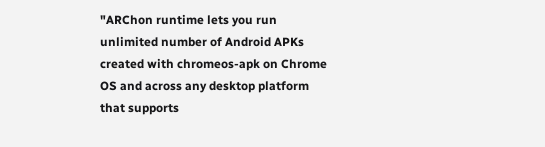"ARChon runtime lets you run unlimited number of Android APKs created with chromeos-apk on Chrome OS and across any desktop platform that supports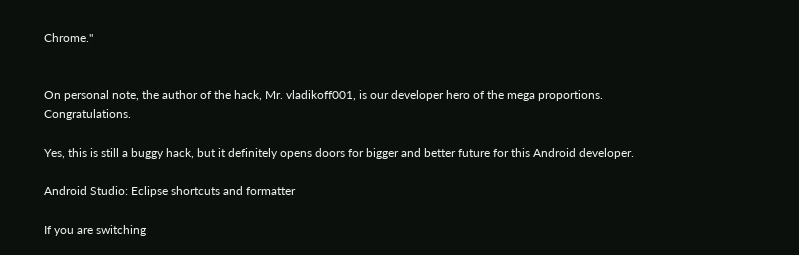Chrome."


On personal note, the author of the hack, Mr. vladikoff001, is our developer hero of the mega proportions. Congratulations.

Yes, this is still a buggy hack, but it definitely opens doors for bigger and better future for this Android developer.

Android Studio: Eclipse shortcuts and formatter

If you are switching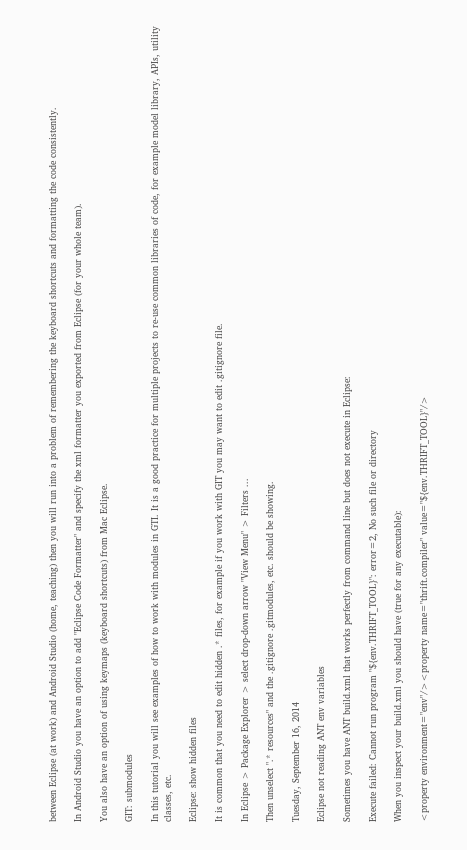between Eclipse (at work) and Android Studio (home, teaching) then you will run into a problem of remembering the keyboard shortcuts and formatting the code consistently.

In Android Studio you have an option to add "Eclipse Code Formatter" and specify the xml formatter you exported from Eclipse (for your whole team).

You also have an option of using keymaps (keyboard shortcuts) from Mac Eclipse.

GIT: submodules

In this tutorial you will see examples of how to work with modules in GTI. It is a good practice for multiple projects to re-use common libraries of code, for example model library, APIs, utility classes, etc.

Eclipse: show hidden files

It is common that you need to edit hidden .* files, for example if you work with GIT you may want to edit .gitignore file.

In Eclipse > Package Explorer > select drop-down arrow "View Menu" > Filters ...

Then unselect ".* resources" and the .gitignore .gitmodules, etc. should be showing.

Tuesday, September 16, 2014

Eclipse not reading ANT env variables

Sometimes you have ANT build.xml that works perfectly from command line but does not execute in Eclipse:

Execute failed: Cannot run program "${env.THRIFT_TOOL}": error=2, No such file or directory

When you inspect your build.xml you should have (true for any executable):

<property environment="env"/><property name="thrift.compiler" value="${env.THRIFT_TOOL}"/>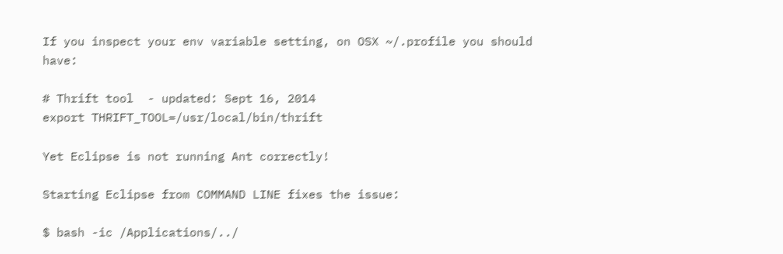If you inspect your env variable setting, on OSX ~/.profile you should have:

# Thrift tool  - updated: Sept 16, 2014
export THRIFT_TOOL=/usr/local/bin/thrift

Yet Eclipse is not running Ant correctly!

Starting Eclipse from COMMAND LINE fixes the issue:

$ bash -ic /Applications/../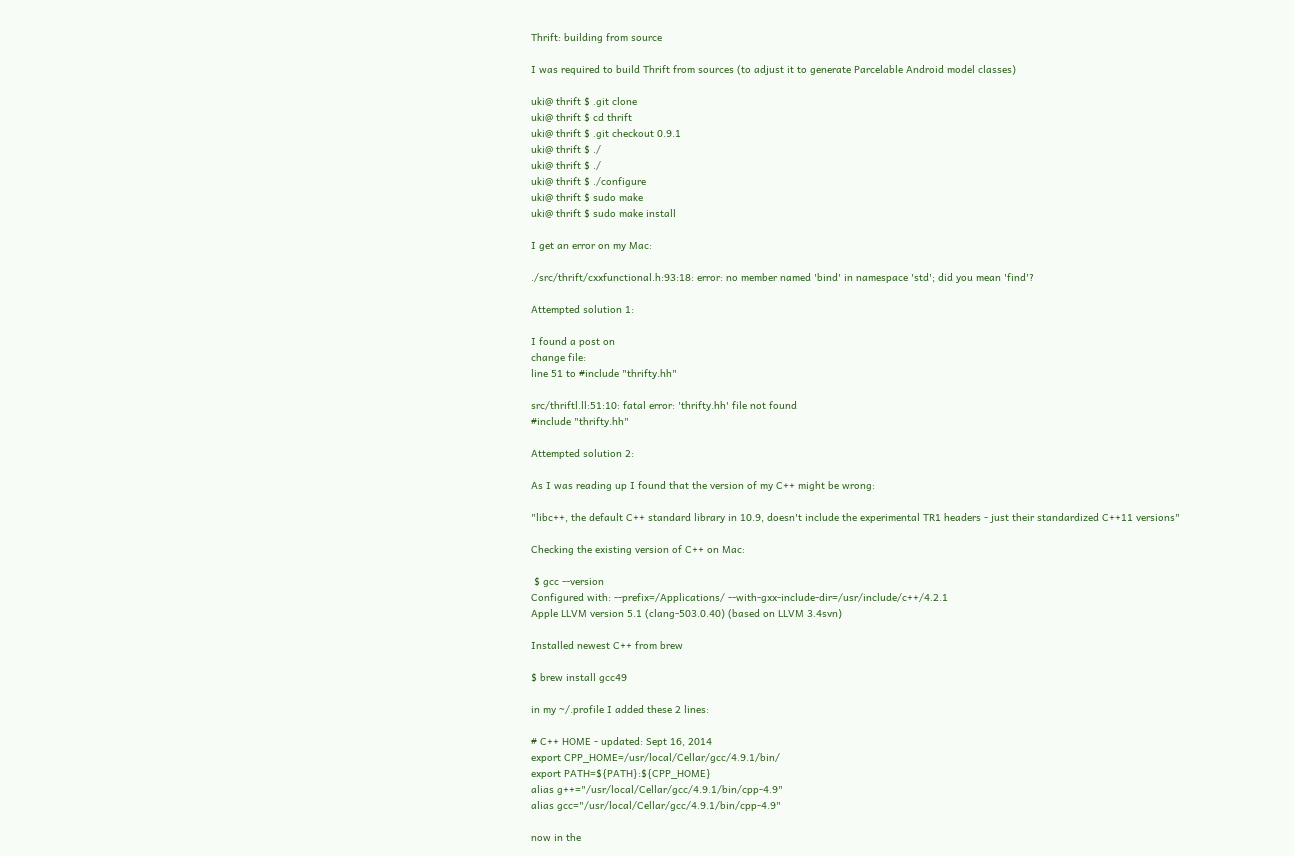Thrift: building from source

I was required to build Thrift from sources (to adjust it to generate Parcelable Android model classes)

uki@ thrift $ .git clone
uki@ thrift $ cd thrift
uki@ thrift $ .git checkout 0.9.1
uki@ thrift $ ./
uki@ thrift $ ./
uki@ thrift $ ./configure
uki@ thrift $ sudo make
uki@ thrift $ sudo make install

I get an error on my Mac:

./src/thrift/cxxfunctional.h:93:18: error: no member named 'bind' in namespace 'std'; did you mean 'find'?

Attempted solution 1:

I found a post on
change file:
line 51 to #include "thrifty.hh"

src/thriftl.ll:51:10: fatal error: 'thrifty.hh' file not found
#include "thrifty.hh"

Attempted solution 2:

As I was reading up I found that the version of my C++ might be wrong:

"libc++, the default C++ standard library in 10.9, doesn't include the experimental TR1 headers - just their standardized C++11 versions"

Checking the existing version of C++ on Mac:

 $ gcc --version
Configured with: --prefix=/Applications/ --with-gxx-include-dir=/usr/include/c++/4.2.1
Apple LLVM version 5.1 (clang-503.0.40) (based on LLVM 3.4svn)

Installed newest C++ from brew

$ brew install gcc49

in my ~/.profile I added these 2 lines:

# C++ HOME - updated: Sept 16, 2014
export CPP_HOME=/usr/local/Cellar/gcc/4.9.1/bin/
export PATH=${PATH}:${CPP_HOME}
alias g++="/usr/local/Cellar/gcc/4.9.1/bin/cpp-4.9"
alias gcc="/usr/local/Cellar/gcc/4.9.1/bin/cpp-4.9"

now in the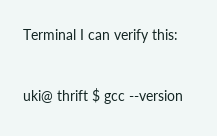Terminal I can verify this:

uki@ thrift $ gcc --version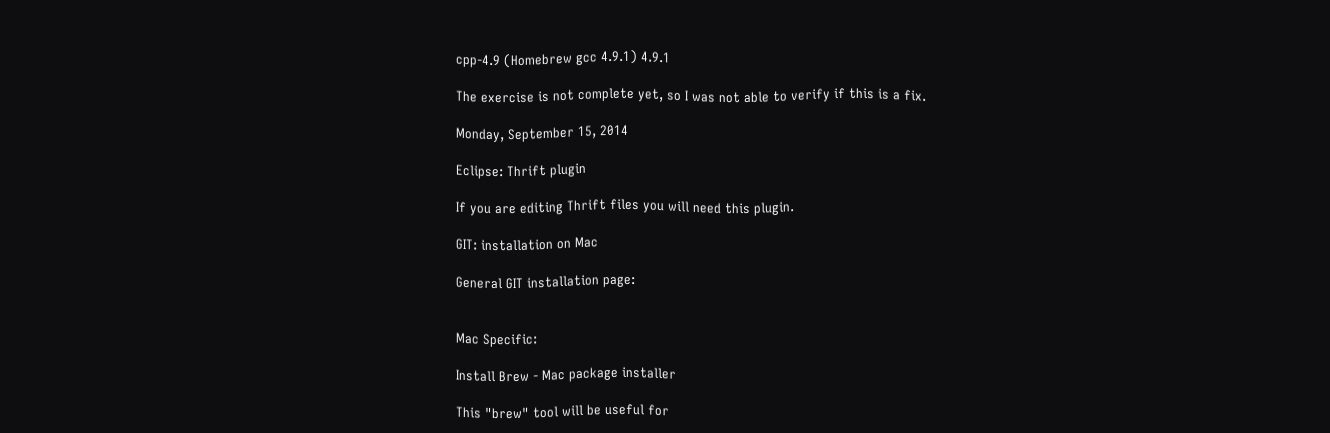cpp-4.9 (Homebrew gcc 4.9.1) 4.9.1

The exercise is not complete yet, so I was not able to verify if this is a fix.

Monday, September 15, 2014

Eclipse: Thrift plugin

If you are editing Thrift files you will need this plugin.

GIT: installation on Mac

General GIT installation page:


Mac Specific:

Install Brew - Mac package installer

This "brew" tool will be useful for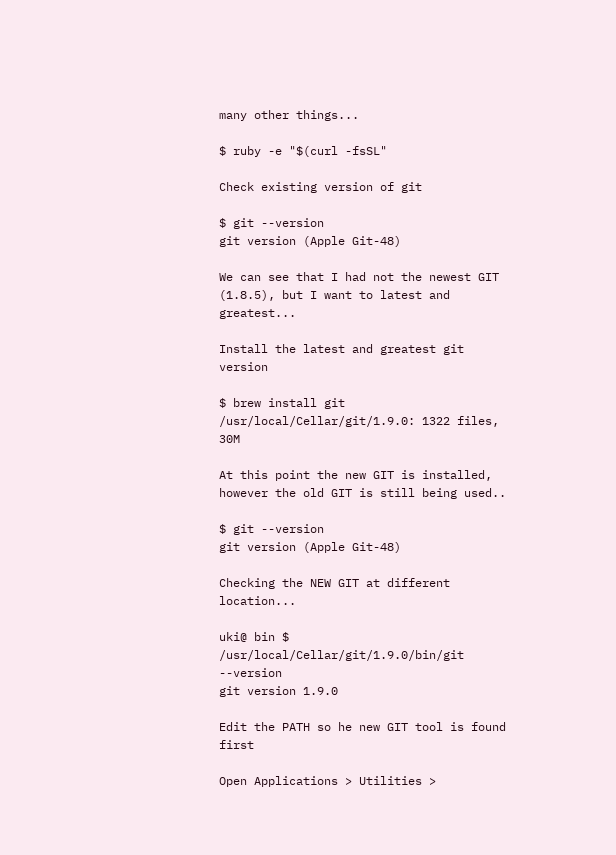many other things...

$ ruby -e "$(curl -fsSL"

Check existing version of git

$ git --version
git version (Apple Git-48)

We can see that I had not the newest GIT (1.8.5), but I want to latest and greatest...

Install the latest and greatest git version

$ brew install git
/usr/local/Cellar/git/1.9.0: 1322 files, 30M

At this point the new GIT is installed, however the old GIT is still being used..

$ git --version
git version (Apple Git-48)

Checking the NEW GIT at different location...

uki@ bin $ /usr/local/Cellar/git/1.9.0/bin/git --version
git version 1.9.0

Edit the PATH so he new GIT tool is found first

Open Applications > Utilities >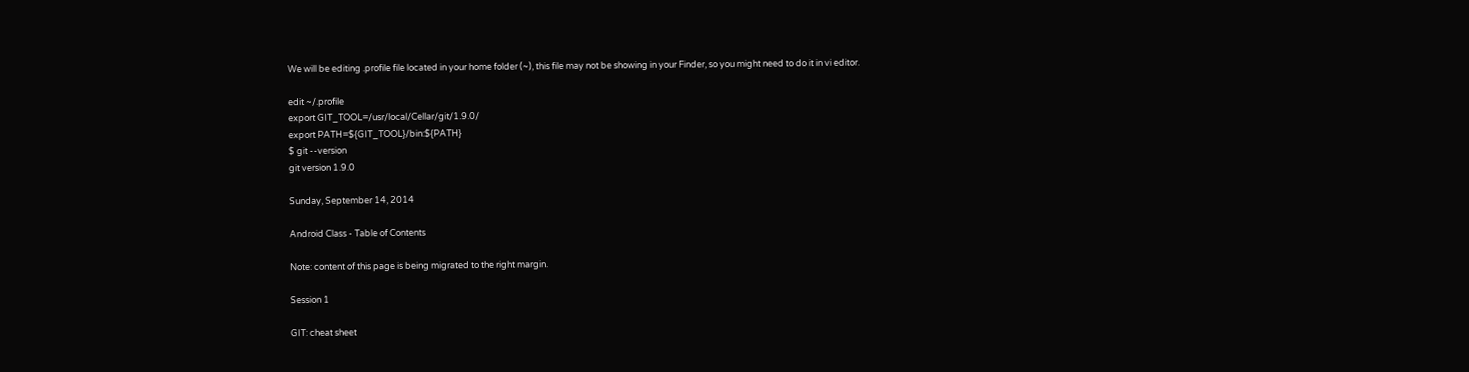We will be editing .profile file located in your home folder (~), this file may not be showing in your Finder, so you might need to do it in vi editor.

edit ~/.profile
export GIT_TOOL=/usr/local/Cellar/git/1.9.0/
export PATH=${GIT_TOOL}/bin:${PATH}
$ git --version
git version 1.9.0

Sunday, September 14, 2014

Android Class - Table of Contents

Note: content of this page is being migrated to the right margin.

Session 1

GIT: cheat sheet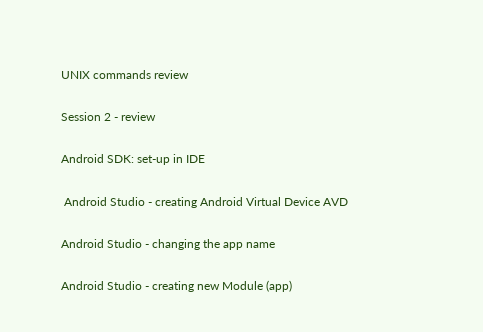UNIX commands review

Session 2 - review

Android SDK: set-up in IDE

 Android Studio - creating Android Virtual Device AVD

Android Studio - changing the app name

Android Studio - creating new Module (app)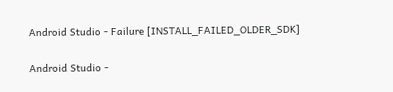Android Studio - Failure [INSTALL_FAILED_OLDER_SDK]

Android Studio -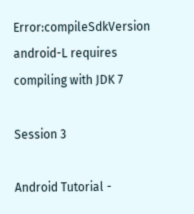Error:compileSdkVersion android-L requires compiling with JDK 7

Session 3

Android Tutorial -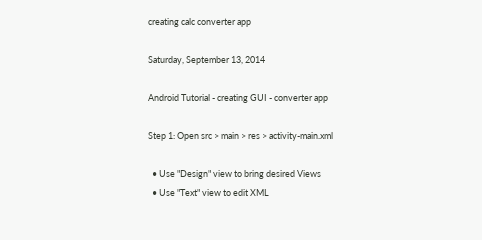creating calc converter app

Saturday, September 13, 2014

Android Tutorial - creating GUI - converter app

Step 1: Open src > main > res > activity-main.xml

  • Use "Design" view to bring desired Views
  • Use "Text" view to edit XML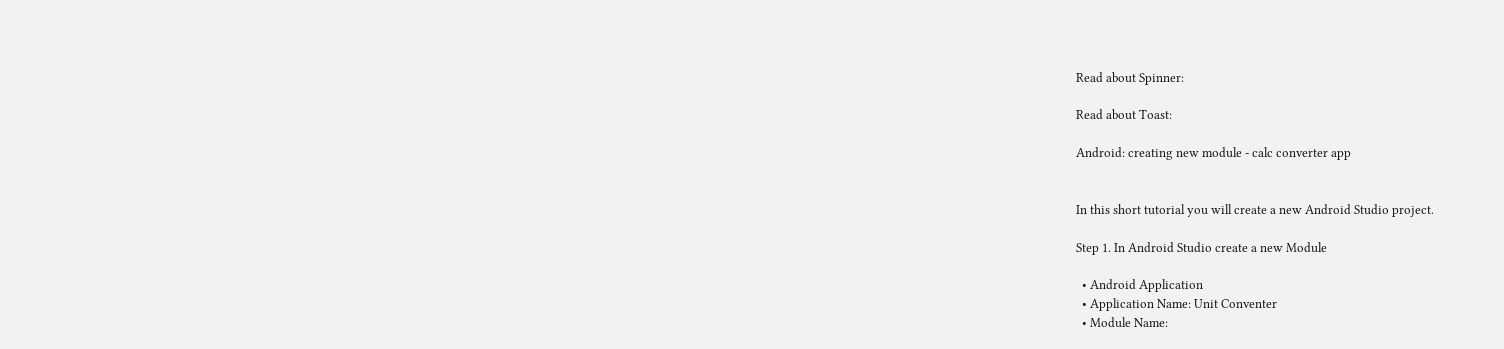Read about Spinner:

Read about Toast:

Android: creating new module - calc converter app


In this short tutorial you will create a new Android Studio project.

Step 1. In Android Studio create a new Module

  • Android Application
  • Application Name: Unit Conventer
  • Module Name: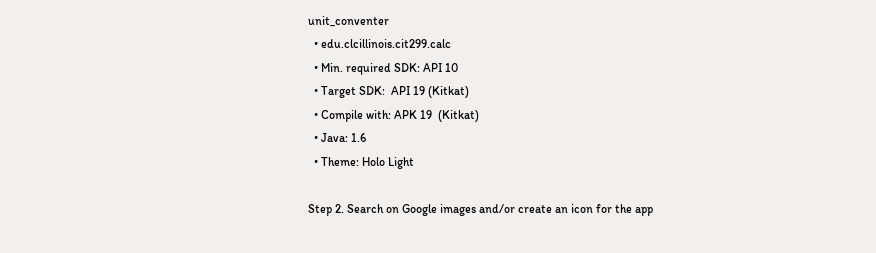unit_conventer
  • edu.clcillinois.cit299.calc
  • Min. required SDK: API 10
  • Target SDK:  API 19 (Kitkat)
  • Compile with: APK 19  (Kitkat)
  • Java: 1.6
  • Theme: Holo Light

Step 2. Search on Google images and/or create an icon for the app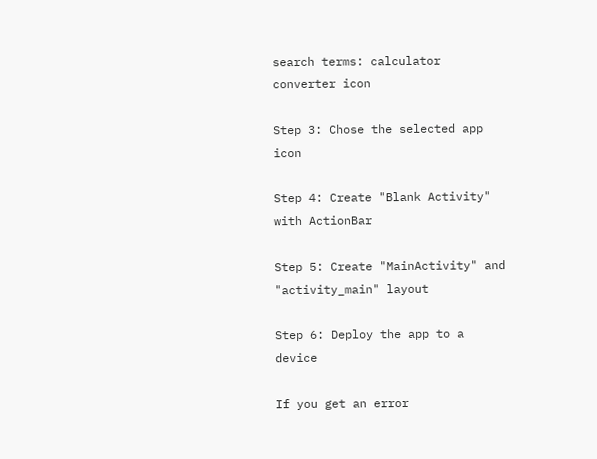search terms: calculator converter icon

Step 3: Chose the selected app icon

Step 4: Create "Blank Activity" with ActionBar

Step 5: Create "MainActivity" and "activity_main" layout

Step 6: Deploy the app to a device

If you get an error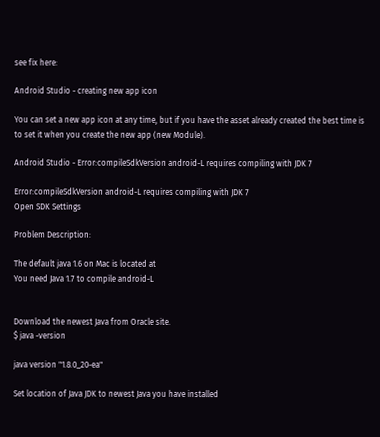see fix here:

Android Studio - creating new app icon

You can set a new app icon at any time, but if you have the asset already created the best time is to set it when you create the new app (new Module).

Android Studio - Error:compileSdkVersion android-L requires compiling with JDK 7

Error:compileSdkVersion android-L requires compiling with JDK 7
Open SDK Settings

Problem Description:

The default java 1.6 on Mac is located at
You need Java 1.7 to compile android-L


Download the newest Java from Oracle site.
$ java -version

java version "1.8.0_20-ea"

Set location of Java JDK to newest Java you have installed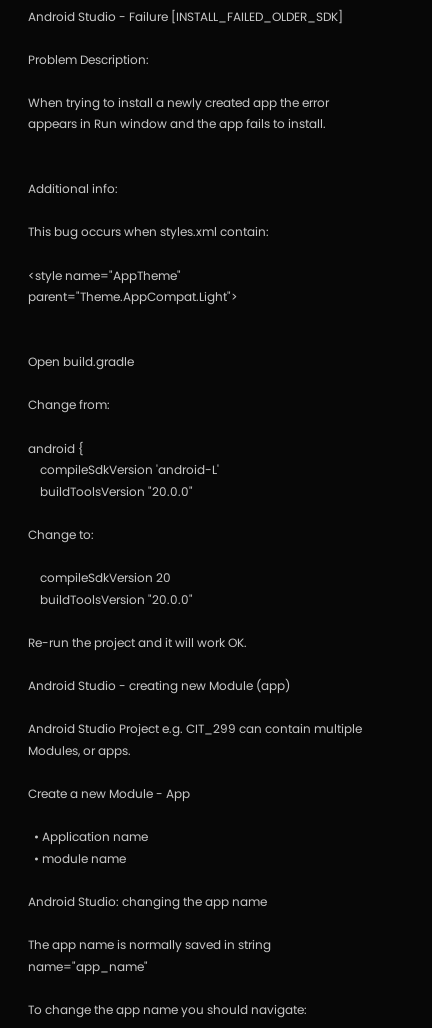Android Studio - Failure [INSTALL_FAILED_OLDER_SDK]

Problem Description:

When trying to install a newly created app the error appears in Run window and the app fails to install.


Additional info:

This bug occurs when styles.xml contain:

<style name="AppTheme" parent="Theme.AppCompat.Light">


Open build.gradle

Change from:

android {
    compileSdkVersion 'android-L'
    buildToolsVersion "20.0.0"

Change to:

    compileSdkVersion 20
    buildToolsVersion "20.0.0"

Re-run the project and it will work OK.

Android Studio - creating new Module (app)

Android Studio Project e.g. CIT_299 can contain multiple Modules, or apps.

Create a new Module - App

  • Application name
  • module name

Android Studio: changing the app name

The app name is normally saved in string name="app_name"

To change the app name you should navigate: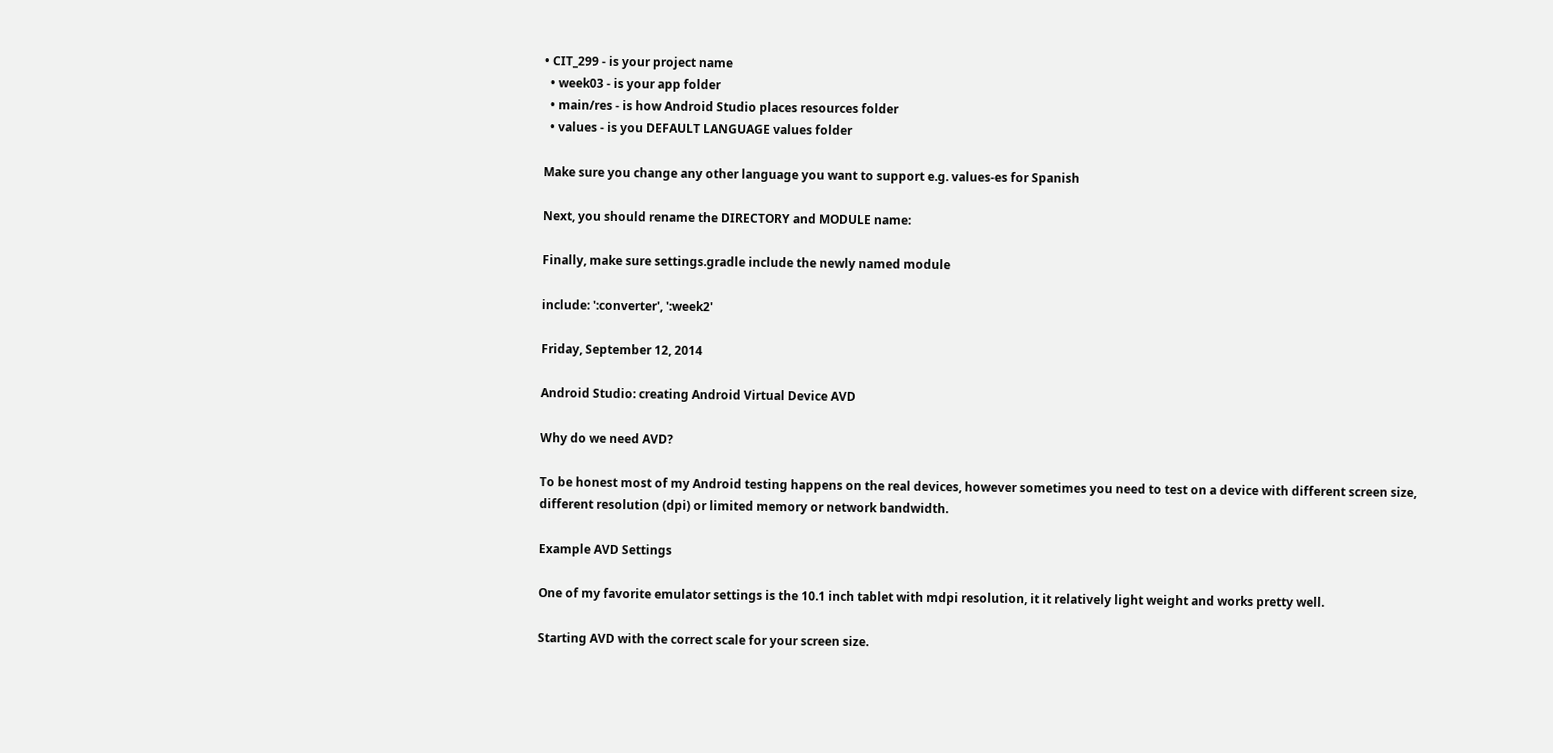• CIT_299 - is your project name
  • week03 - is your app folder
  • main/res - is how Android Studio places resources folder
  • values - is you DEFAULT LANGUAGE values folder

Make sure you change any other language you want to support e.g. values-es for Spanish

Next, you should rename the DIRECTORY and MODULE name:

Finally, make sure settings.gradle include the newly named module

include: ':converter', ':week2'

Friday, September 12, 2014

Android Studio: creating Android Virtual Device AVD

Why do we need AVD?

To be honest most of my Android testing happens on the real devices, however sometimes you need to test on a device with different screen size, different resolution (dpi) or limited memory or network bandwidth.

Example AVD Settings

One of my favorite emulator settings is the 10.1 inch tablet with mdpi resolution, it it relatively light weight and works pretty well.

Starting AVD with the correct scale for your screen size.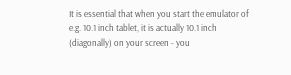It is essential that when you start the emulator of e.g. 10.1 inch tablet, it is actually 10.1 inch (diagonally) on your screen - you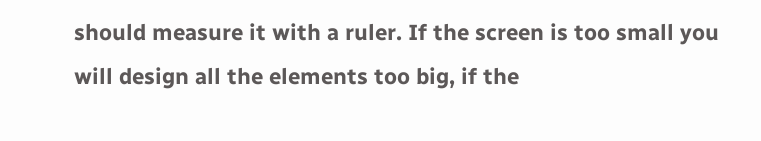should measure it with a ruler. If the screen is too small you will design all the elements too big, if the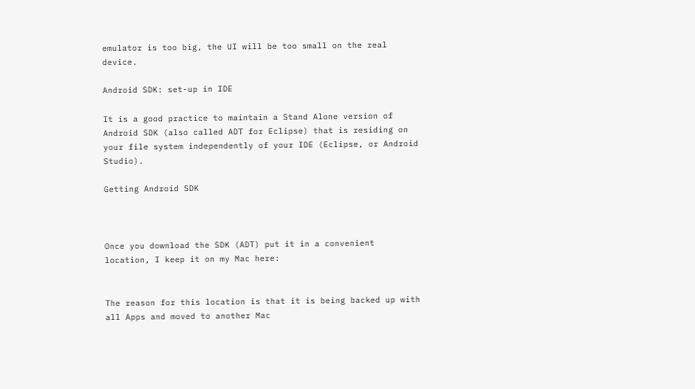emulator is too big, the UI will be too small on the real device.

Android SDK: set-up in IDE

It is a good practice to maintain a Stand Alone version of Android SDK (also called ADT for Eclipse) that is residing on your file system independently of your IDE (Eclipse, or Android Studio).

Getting Android SDK



Once you download the SDK (ADT) put it in a convenient location, I keep it on my Mac here:


The reason for this location is that it is being backed up with all Apps and moved to another Mac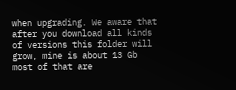when upgrading. We aware that after you download all kinds of versions this folder will grow, mine is about 13 Gb most of that are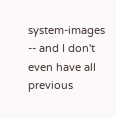system-images -- and I don't even have all previous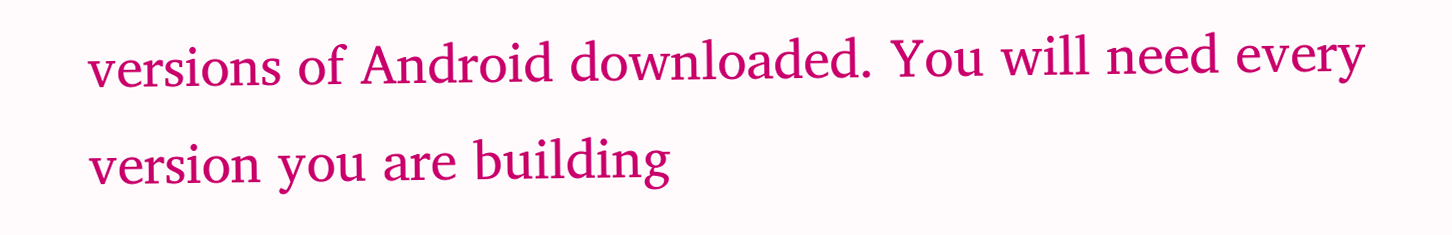versions of Android downloaded. You will need every version you are building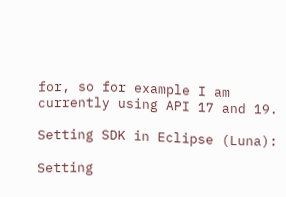for, so for example I am currently using API 17 and 19.

Setting SDK in Eclipse (Luna):

Setting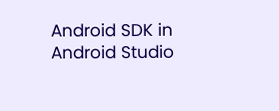Android SDK in Android Studio